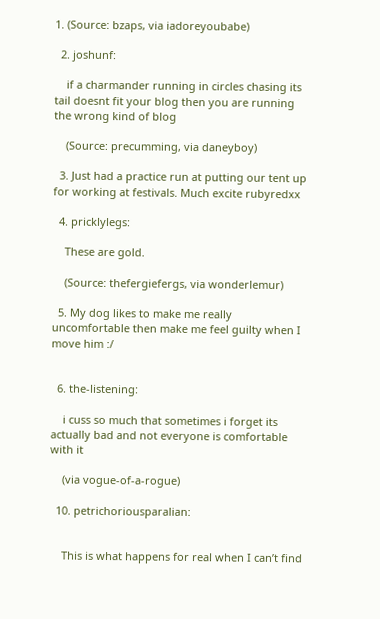1. (Source: bzaps, via iadoreyoubabe)

  2. joshunf:

    if a charmander running in circles chasing its tail doesnt fit your blog then you are running the wrong kind of blog

    (Source: precumming, via daneyboy)

  3. Just had a practice run at putting our tent up for working at festivals. Much excite rubyredxx

  4. pricklylegs:

    These are gold.

    (Source: thefergiefergs, via wonderlemur)

  5. My dog likes to make me really uncomfortable then make me feel guilty when I move him :/


  6. the-listening:

    i cuss so much that sometimes i forget its actually bad and not everyone is comfortable with it

    (via vogue-of-a-rogue)

  10. petrichoriousparalian:


    This is what happens for real when I can’t find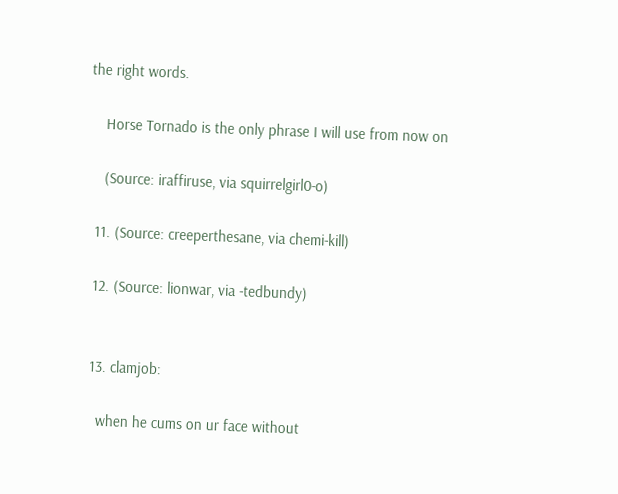the right words.

    Horse Tornado is the only phrase I will use from now on

    (Source: iraffiruse, via squirrelgirl0-o)

  11. (Source: creeperthesane, via chemi-kill)

  12. (Source: lionwar, via -tedbundy)


  13. clamjob:

    when he cums on ur face without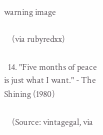warning image

    (via rubyredxx)

  14. "Five months of peace is just what I want." - The Shining (1980)

    (Source: vintagegal, via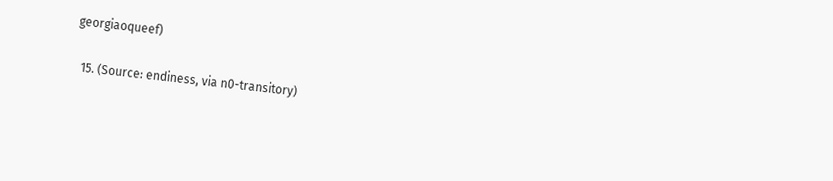georgiaoqueef)

  15. (Source: endiness, via n0-transitory)